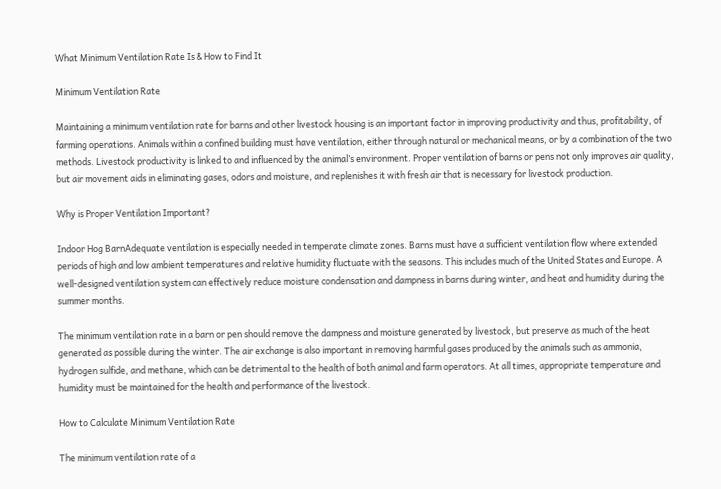What Minimum Ventilation Rate Is & How to Find It

Minimum Ventilation Rate

Maintaining a minimum ventilation rate for barns and other livestock housing is an important factor in improving productivity and thus, profitability, of farming operations. Animals within a confined building must have ventilation, either through natural or mechanical means, or by a combination of the two methods. Livestock productivity is linked to and influenced by the animal’s environment. Proper ventilation of barns or pens not only improves air quality, but air movement aids in eliminating gases, odors and moisture, and replenishes it with fresh air that is necessary for livestock production.

Why is Proper Ventilation Important?

Indoor Hog BarnAdequate ventilation is especially needed in temperate climate zones. Barns must have a sufficient ventilation flow where extended periods of high and low ambient temperatures and relative humidity fluctuate with the seasons. This includes much of the United States and Europe. A well-designed ventilation system can effectively reduce moisture condensation and dampness in barns during winter, and heat and humidity during the summer months.

The minimum ventilation rate in a barn or pen should remove the dampness and moisture generated by livestock, but preserve as much of the heat generated as possible during the winter. The air exchange is also important in removing harmful gases produced by the animals such as ammonia, hydrogen sulfide, and methane, which can be detrimental to the health of both animal and farm operators. At all times, appropriate temperature and humidity must be maintained for the health and performance of the livestock.

How to Calculate Minimum Ventilation Rate

The minimum ventilation rate of a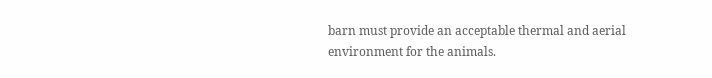barn must provide an acceptable thermal and aerial environment for the animals.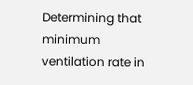Determining that minimum ventilation rate in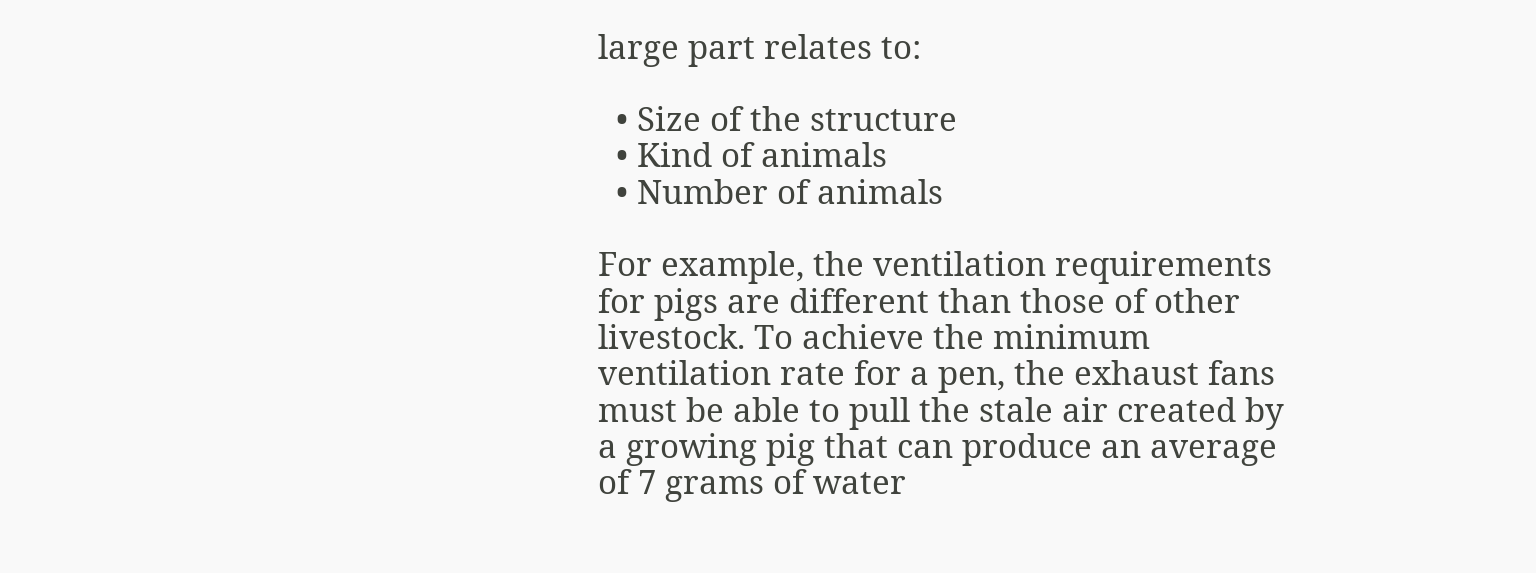large part relates to:

  • Size of the structure
  • Kind of animals
  • Number of animals

For example, the ventilation requirements for pigs are different than those of other livestock. To achieve the minimum ventilation rate for a pen, the exhaust fans must be able to pull the stale air created by a growing pig that can produce an average of 7 grams of water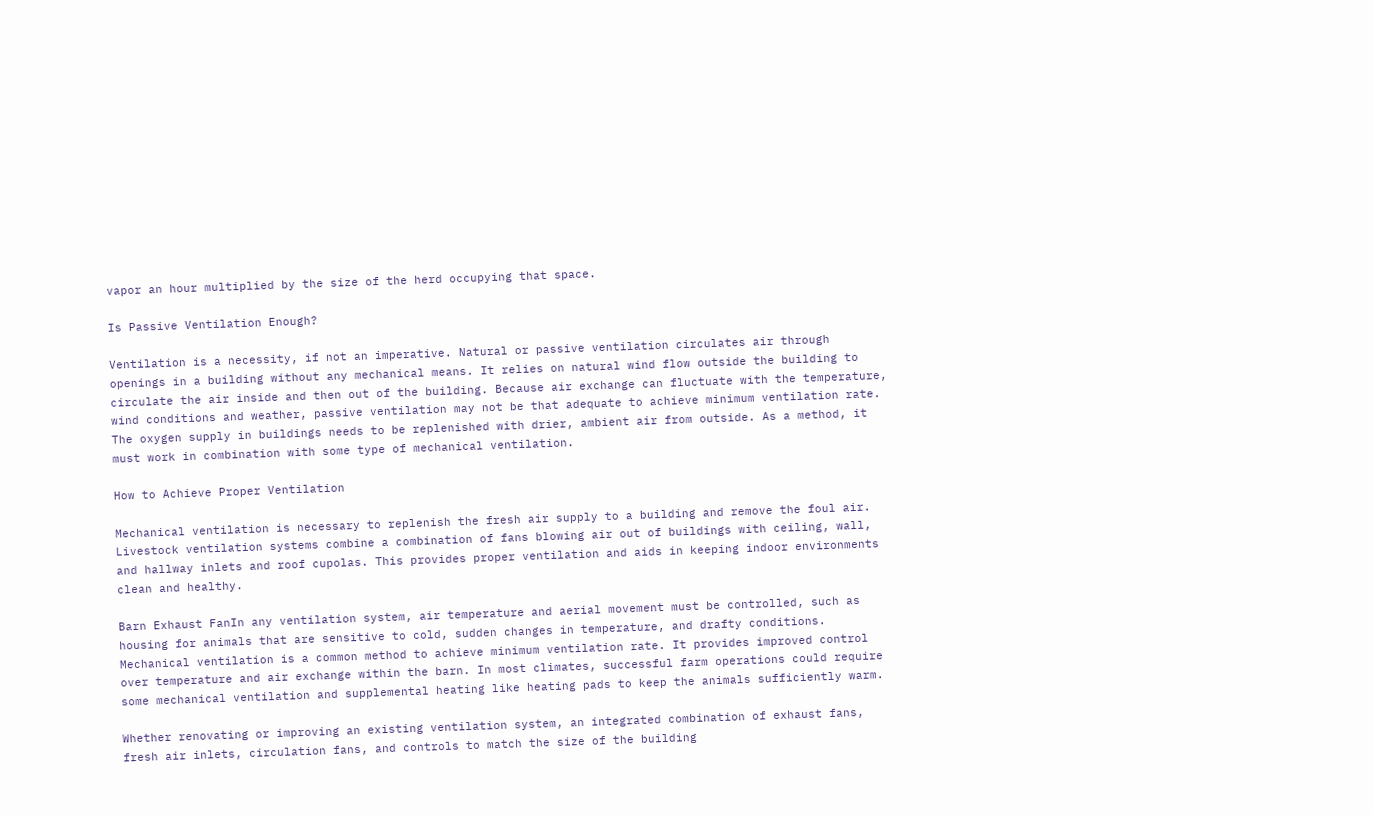vapor an hour multiplied by the size of the herd occupying that space.

Is Passive Ventilation Enough?

Ventilation is a necessity, if not an imperative. Natural or passive ventilation circulates air through openings in a building without any mechanical means. It relies on natural wind flow outside the building to circulate the air inside and then out of the building. Because air exchange can fluctuate with the temperature, wind conditions and weather, passive ventilation may not be that adequate to achieve minimum ventilation rate. The oxygen supply in buildings needs to be replenished with drier, ambient air from outside. As a method, it must work in combination with some type of mechanical ventilation.

How to Achieve Proper Ventilation

Mechanical ventilation is necessary to replenish the fresh air supply to a building and remove the foul air. Livestock ventilation systems combine a combination of fans blowing air out of buildings with ceiling, wall, and hallway inlets and roof cupolas. This provides proper ventilation and aids in keeping indoor environments clean and healthy.

Barn Exhaust FanIn any ventilation system, air temperature and aerial movement must be controlled, such as housing for animals that are sensitive to cold, sudden changes in temperature, and drafty conditions. Mechanical ventilation is a common method to achieve minimum ventilation rate. It provides improved control over temperature and air exchange within the barn. In most climates, successful farm operations could require some mechanical ventilation and supplemental heating like heating pads to keep the animals sufficiently warm.

Whether renovating or improving an existing ventilation system, an integrated combination of exhaust fans, fresh air inlets, circulation fans, and controls to match the size of the building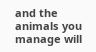and the animals you manage will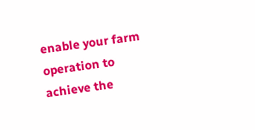enable your farm operation to achieve the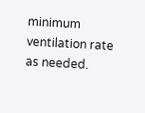minimum ventilation rate as needed.